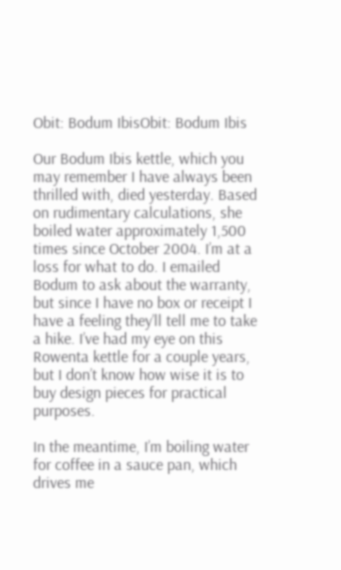Obit: Bodum IbisObit: Bodum Ibis

Our Bodum Ibis kettle, which you may remember I have always been thrilled with, died yesterday. Based on rudimentary calculations, she boiled water approximately 1,500 times since October 2004. I’m at a loss for what to do. I emailed Bodum to ask about the warranty, but since I have no box or receipt I have a feeling they’ll tell me to take a hike. I’ve had my eye on this Rowenta kettle for a couple years, but I don’t know how wise it is to buy design pieces for practical purposes.

In the meantime, I’m boiling water for coffee in a sauce pan, which drives me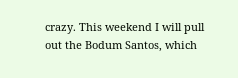crazy. This weekend I will pull out the Bodum Santos, which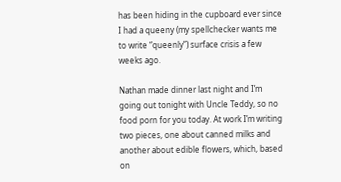has been hiding in the cupboard ever since I had a queeny (my spellchecker wants me to write “queenly”) surface crisis a few weeks ago.

Nathan made dinner last night and I’m going out tonight with Uncle Teddy, so no food porn for you today. At work I’m writing two pieces, one about canned milks and another about edible flowers, which, based on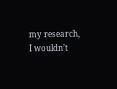my research, I wouldn’t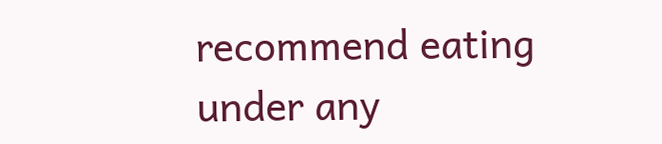recommend eating under any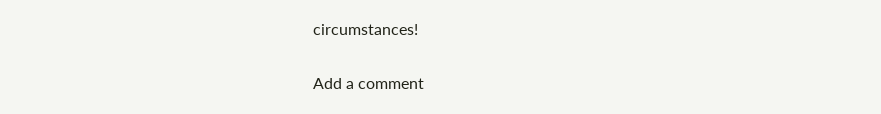circumstances!

Add a comment